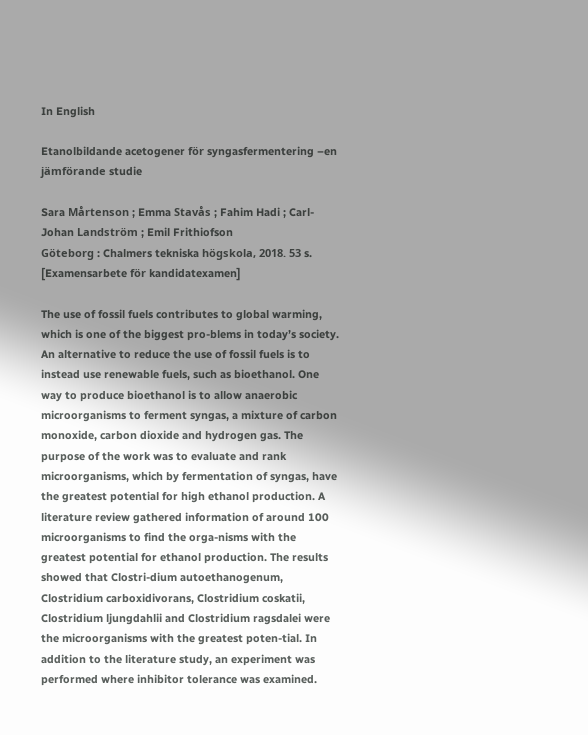In English

Etanolbildande acetogener för syngasfermentering –en jämförande studie

Sara Mårtenson ; Emma Stavås ; Fahim Hadi ; Carl-Johan Landström ; Emil Frithiofson
Göteborg : Chalmers tekniska högskola, 2018. 53 s.
[Examensarbete för kandidatexamen]

The use of fossil fuels contributes to global warming, which is one of the biggest pro-blems in today’s society. An alternative to reduce the use of fossil fuels is to instead use renewable fuels, such as bioethanol. One way to produce bioethanol is to allow anaerobic microorganisms to ferment syngas, a mixture of carbon monoxide, carbon dioxide and hydrogen gas. The purpose of the work was to evaluate and rank microorganisms, which by fermentation of syngas, have the greatest potential for high ethanol production. A literature review gathered information of around 100 microorganisms to find the orga-nisms with the greatest potential for ethanol production. The results showed that Clostri-dium autoethanogenum, Clostridium carboxidivorans, Clostridium coskatii, Clostridium ljungdahlii and Clostridium ragsdalei were the microorganisms with the greatest poten-tial. In addition to the literature study, an experiment was performed where inhibitor tolerance was examined.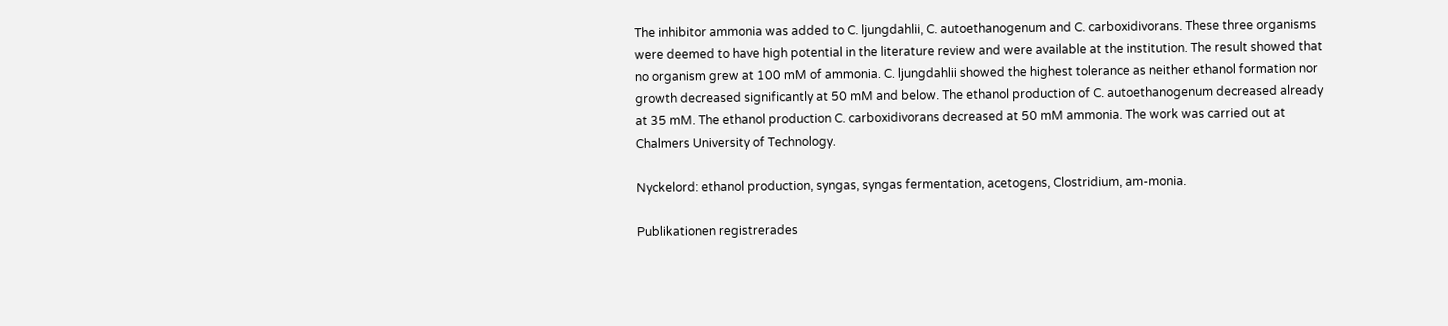The inhibitor ammonia was added to C. ljungdahlii, C. autoethanogenum and C. carboxidivorans. These three organisms were deemed to have high potential in the literature review and were available at the institution. The result showed that no organism grew at 100 mM of ammonia. C. ljungdahlii showed the highest tolerance as neither ethanol formation nor growth decreased significantly at 50 mM and below. The ethanol production of C. autoethanogenum decreased already at 35 mM. The ethanol production C. carboxidivorans decreased at 50 mM ammonia. The work was carried out at Chalmers University of Technology.

Nyckelord: ethanol production, syngas, syngas fermentation, acetogens, Clostridium, am-monia.

Publikationen registrerades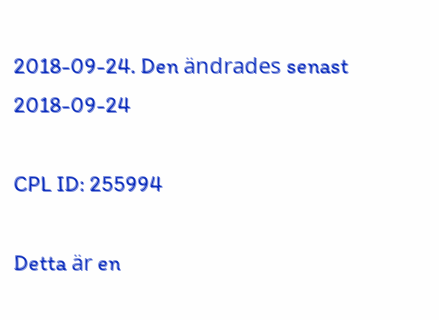2018-09-24. Den ändrades senast 2018-09-24

CPL ID: 255994

Detta är en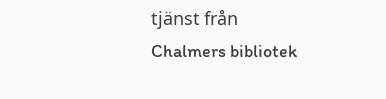tjänst från Chalmers bibliotek